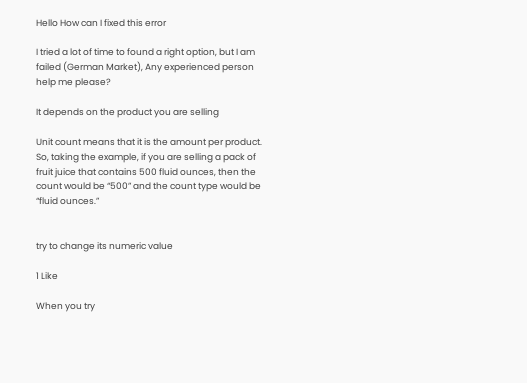Hello How can I fixed this error

I tried a lot of time to found a right option, but I am failed (German Market), Any experienced person help me please?

It depends on the product you are selling

Unit count means that it is the amount per product. So, taking the example, if you are selling a pack of fruit juice that contains 500 fluid ounces, then the count would be “500” and the count type would be “fluid ounces.”


try to change its numeric value

1 Like

When you try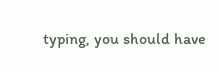typing, you should have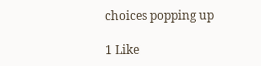choices popping up

1 Like